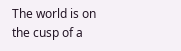The world is on the cusp of a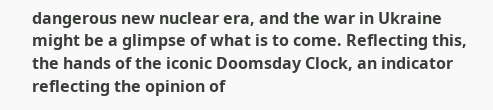dangerous new nuclear era, and the war in Ukraine might be a glimpse of what is to come. Reflecting this, the hands of the iconic Doomsday Clock, an indicator reflecting the opinion of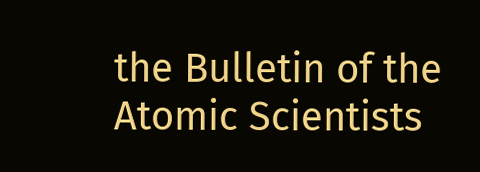the Bulletin of the Atomic Scientists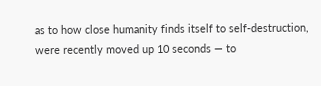as to how close humanity finds itself to self-destruction, were recently moved up 10 seconds — to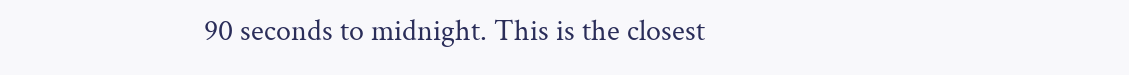90 seconds to midnight. This is the closest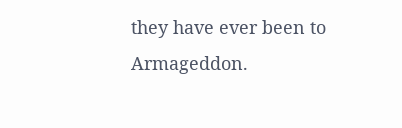they have ever been to Armageddon.